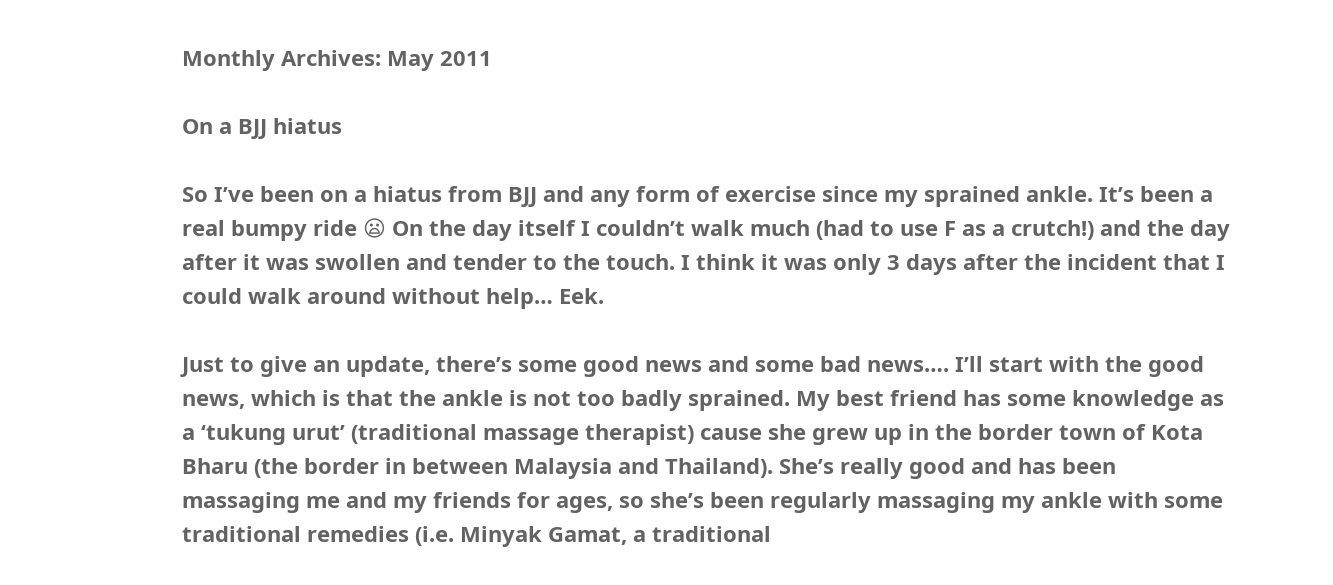Monthly Archives: May 2011

On a BJJ hiatus

So I’ve been on a hiatus from BJJ and any form of exercise since my sprained ankle. It’s been a real bumpy ride 😦 On the day itself I couldn’t walk much (had to use F as a crutch!) and the day after it was swollen and tender to the touch. I think it was only 3 days after the incident that I could walk around without help… Eek.

Just to give an update, there’s some good news and some bad news…. I’ll start with the good news, which is that the ankle is not too badly sprained. My best friend has some knowledge as a ‘tukung urut’ (traditional massage therapist) cause she grew up in the border town of Kota Bharu (the border in between Malaysia and Thailand). She’s really good and has been massaging me and my friends for ages, so she’s been regularly massaging my ankle with some traditional remedies (i.e. Minyak Gamat, a traditional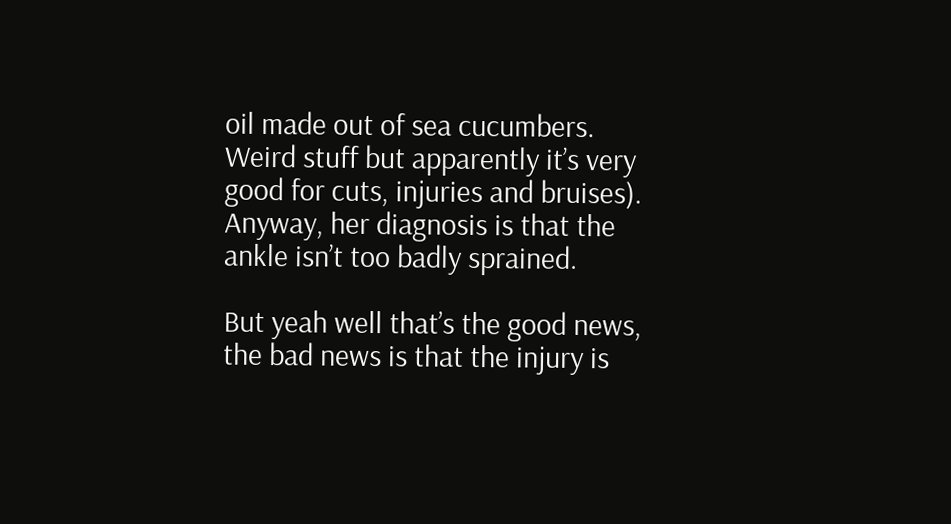oil made out of sea cucumbers. Weird stuff but apparently it’s very good for cuts, injuries and bruises). Anyway, her diagnosis is that the ankle isn’t too badly sprained.

But yeah well that’s the good news, the bad news is that the injury is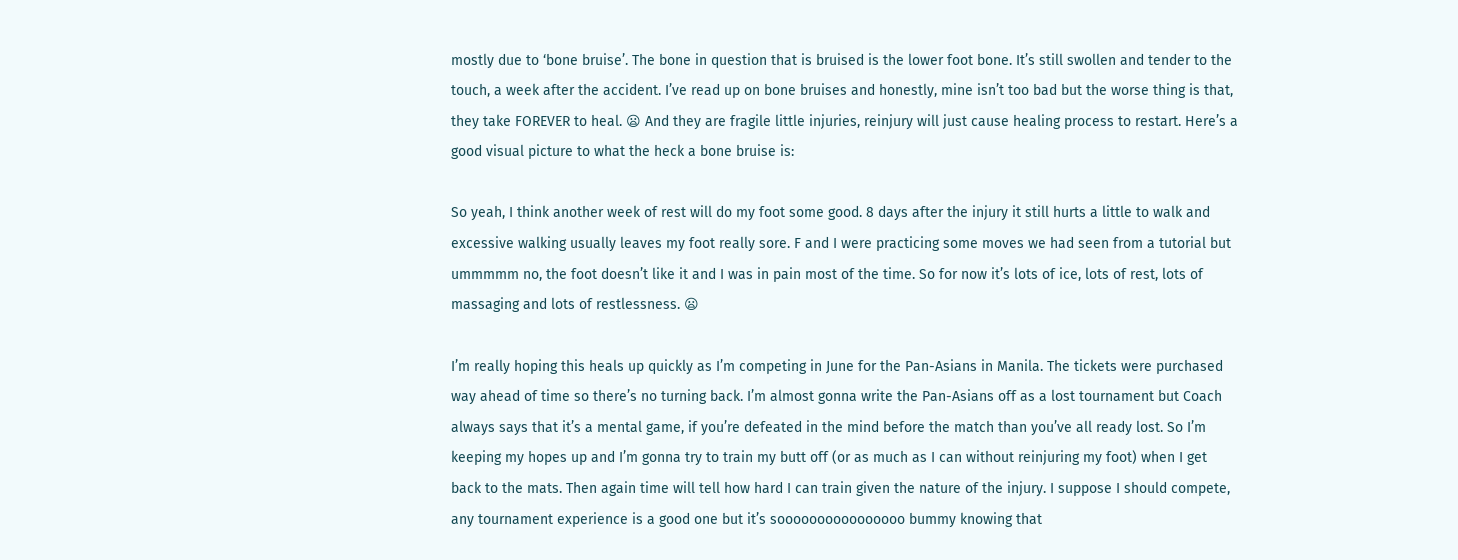mostly due to ‘bone bruise’. The bone in question that is bruised is the lower foot bone. It’s still swollen and tender to the touch, a week after the accident. I’ve read up on bone bruises and honestly, mine isn’t too bad but the worse thing is that, they take FOREVER to heal. 😦 And they are fragile little injuries, reinjury will just cause healing process to restart. Here’s a good visual picture to what the heck a bone bruise is:

So yeah, I think another week of rest will do my foot some good. 8 days after the injury it still hurts a little to walk and excessive walking usually leaves my foot really sore. F and I were practicing some moves we had seen from a tutorial but ummmmm no, the foot doesn’t like it and I was in pain most of the time. So for now it’s lots of ice, lots of rest, lots of massaging and lots of restlessness. 😦

I’m really hoping this heals up quickly as I’m competing in June for the Pan-Asians in Manila. The tickets were purchased way ahead of time so there’s no turning back. I’m almost gonna write the Pan-Asians off as a lost tournament but Coach always says that it’s a mental game, if you’re defeated in the mind before the match than you’ve all ready lost. So I’m keeping my hopes up and I’m gonna try to train my butt off (or as much as I can without reinjuring my foot) when I get back to the mats. Then again time will tell how hard I can train given the nature of the injury. I suppose I should compete, any tournament experience is a good one but it’s soooooooooooooooo bummy knowing that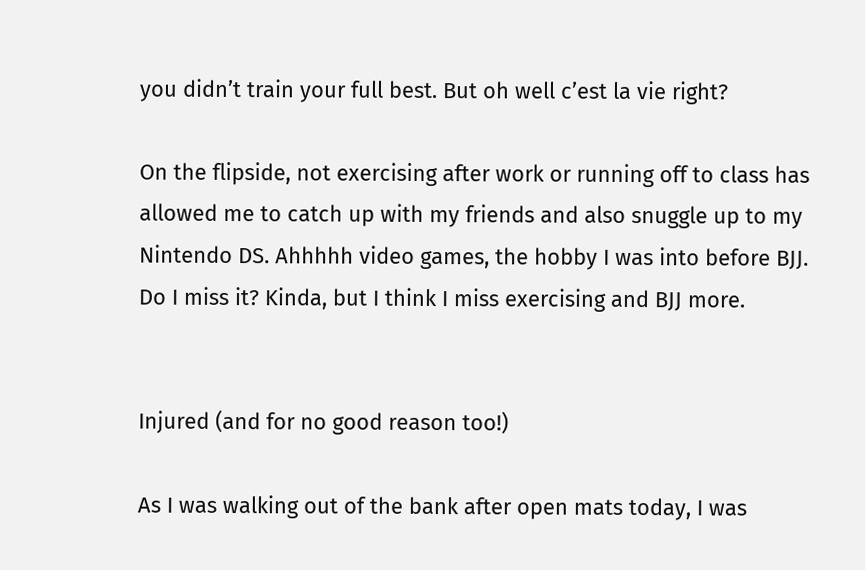you didn’t train your full best. But oh well c’est la vie right?

On the flipside, not exercising after work or running off to class has allowed me to catch up with my friends and also snuggle up to my Nintendo DS. Ahhhhh video games, the hobby I was into before BJJ. Do I miss it? Kinda, but I think I miss exercising and BJJ more.


Injured (and for no good reason too!)

As I was walking out of the bank after open mats today, I was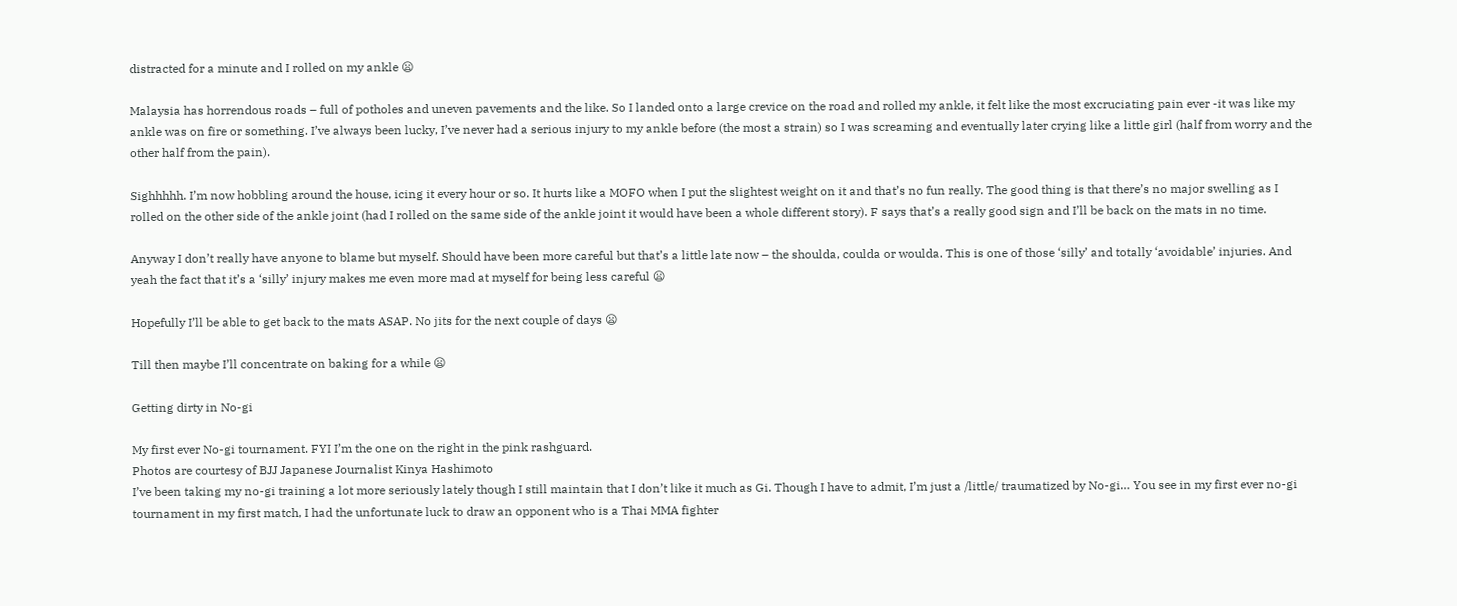distracted for a minute and I rolled on my ankle 😦

Malaysia has horrendous roads – full of potholes and uneven pavements and the like. So I landed onto a large crevice on the road and rolled my ankle, it felt like the most excruciating pain ever -it was like my ankle was on fire or something. I’ve always been lucky, I’ve never had a serious injury to my ankle before (the most a strain) so I was screaming and eventually later crying like a little girl (half from worry and the other half from the pain).

Sighhhhh. I’m now hobbling around the house, icing it every hour or so. It hurts like a MOFO when I put the slightest weight on it and that’s no fun really. The good thing is that there’s no major swelling as I rolled on the other side of the ankle joint (had I rolled on the same side of the ankle joint it would have been a whole different story). F says that’s a really good sign and I’ll be back on the mats in no time.

Anyway I don’t really have anyone to blame but myself. Should have been more careful but that’s a little late now – the shoulda, coulda or woulda. This is one of those ‘silly’ and totally ‘avoidable’ injuries. And yeah the fact that it’s a ‘silly’ injury makes me even more mad at myself for being less careful 😦

Hopefully I’ll be able to get back to the mats ASAP. No jits for the next couple of days 😦

Till then maybe I’ll concentrate on baking for a while 😦

Getting dirty in No-gi

My first ever No-gi tournament. FYI I’m the one on the right in the pink rashguard.
Photos are courtesy of BJJ Japanese Journalist Kinya Hashimoto
I’ve been taking my no-gi training a lot more seriously lately though I still maintain that I don’t like it much as Gi. Though I have to admit, I’m just a /little/ traumatized by No-gi… You see in my first ever no-gi tournament in my first match, I had the unfortunate luck to draw an opponent who is a Thai MMA fighter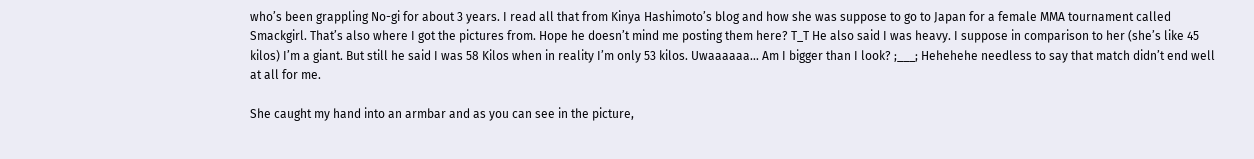who’s been grappling No-gi for about 3 years. I read all that from Kinya Hashimoto’s blog and how she was suppose to go to Japan for a female MMA tournament called Smackgirl. That’s also where I got the pictures from. Hope he doesn’t mind me posting them here? T_T He also said I was heavy. I suppose in comparison to her (she’s like 45 kilos) I’m a giant. But still he said I was 58 Kilos when in reality I’m only 53 kilos. Uwaaaaaa… Am I bigger than I look? ;___; Hehehehe needless to say that match didn’t end well at all for me.

She caught my hand into an armbar and as you can see in the picture,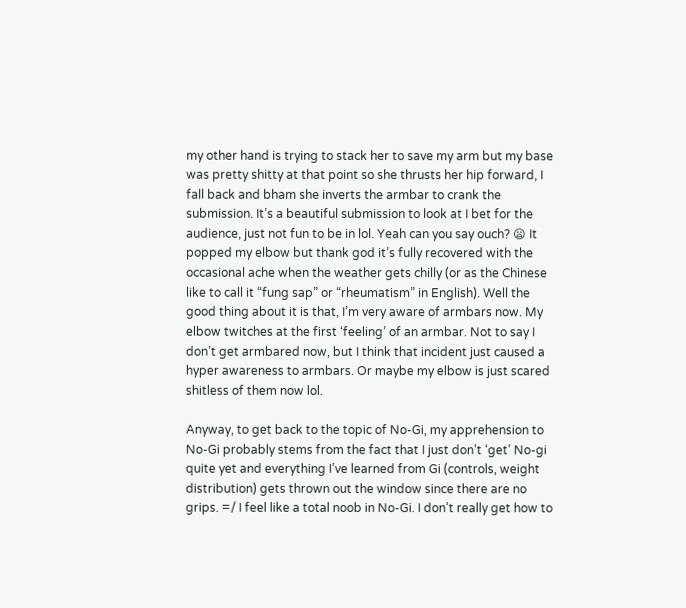my other hand is trying to stack her to save my arm but my base was pretty shitty at that point so she thrusts her hip forward, I fall back and bham she inverts the armbar to crank the submission. It’s a beautiful submission to look at I bet for the audience, just not fun to be in lol. Yeah can you say ouch? 😦 It popped my elbow but thank god it’s fully recovered with the occasional ache when the weather gets chilly (or as the Chinese like to call it “fung sap” or “rheumatism” in English). Well the good thing about it is that, I’m very aware of armbars now. My elbow twitches at the first ‘feeling’ of an armbar. Not to say I don’t get armbared now, but I think that incident just caused a hyper awareness to armbars. Or maybe my elbow is just scared shitless of them now lol.

Anyway, to get back to the topic of No-Gi, my apprehension to No-Gi probably stems from the fact that I just don’t ‘get’ No-gi quite yet and everything I’ve learned from Gi (controls, weight distribution) gets thrown out the window since there are no grips. =/ I feel like a total noob in No-Gi. I don’t really get how to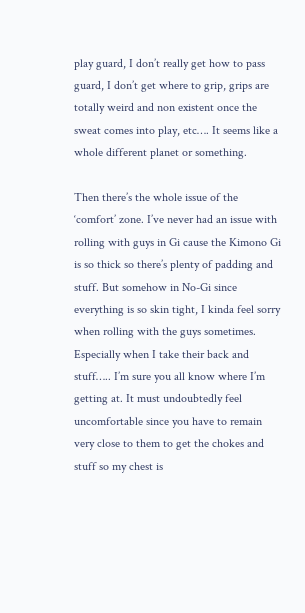play guard, I don’t really get how to pass guard, I don’t get where to grip, grips are totally weird and non existent once the sweat comes into play, etc…. It seems like a whole different planet or something.

Then there’s the whole issue of the ‘comfort’ zone. I’ve never had an issue with rolling with guys in Gi cause the Kimono Gi is so thick so there’s plenty of padding and stuff. But somehow in No-Gi since everything is so skin tight, I kinda feel sorry when rolling with the guys sometimes. Especially when I take their back and stuff….. I’m sure you all know where I’m getting at. It must undoubtedly feel uncomfortable since you have to remain very close to them to get the chokes and stuff so my chest is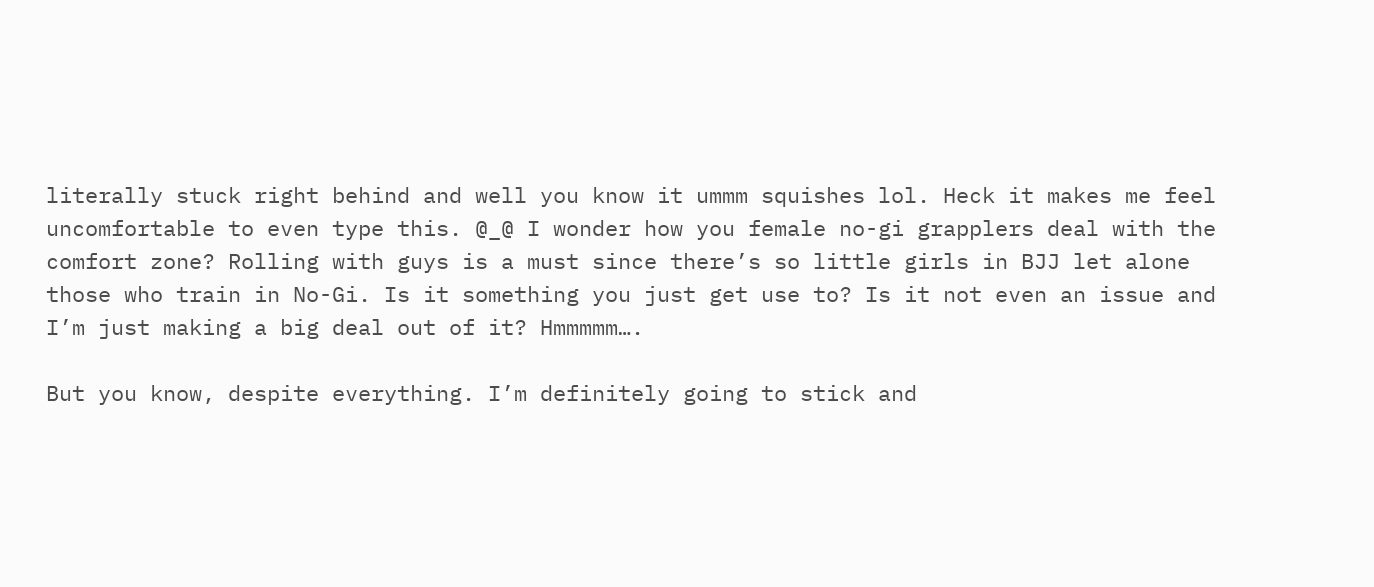literally stuck right behind and well you know it ummm squishes lol. Heck it makes me feel uncomfortable to even type this. @_@ I wonder how you female no-gi grapplers deal with the comfort zone? Rolling with guys is a must since there’s so little girls in BJJ let alone those who train in No-Gi. Is it something you just get use to? Is it not even an issue and I’m just making a big deal out of it? Hmmmmm….

But you know, despite everything. I’m definitely going to stick and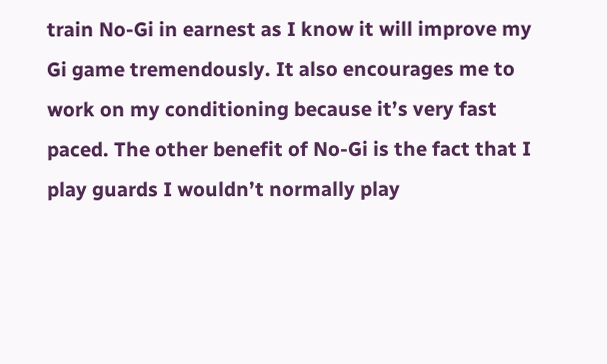train No-Gi in earnest as I know it will improve my Gi game tremendously. It also encourages me to work on my conditioning because it’s very fast paced. The other benefit of No-Gi is the fact that I play guards I wouldn’t normally play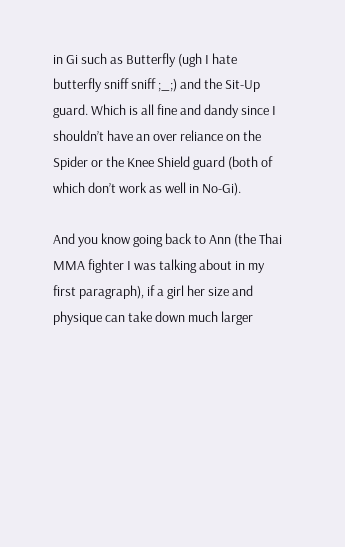in Gi such as Butterfly (ugh I hate butterfly sniff sniff ;_;) and the Sit-Up guard. Which is all fine and dandy since I shouldn’t have an over reliance on the Spider or the Knee Shield guard (both of which don’t work as well in No-Gi).

And you know going back to Ann (the Thai MMA fighter I was talking about in my first paragraph), if a girl her size and physique can take down much larger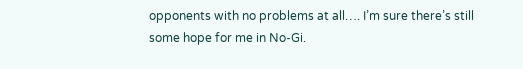opponents with no problems at all…. I’m sure there’s still some hope for me in No-Gi.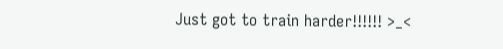Just got to train harder!!!!!! >_<